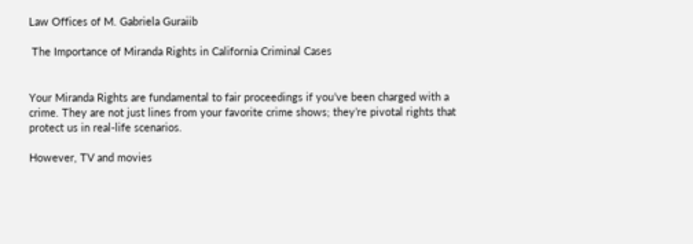Law Offices of M. Gabriela Guraiib

 The Importance of Miranda Rights in California Criminal Cases


Your Miranda Rights are fundamental to fair proceedings if you’ve been charged with a crime. They are not just lines from your favorite crime shows; they’re pivotal rights that protect us in real-life scenarios.

However, TV and movies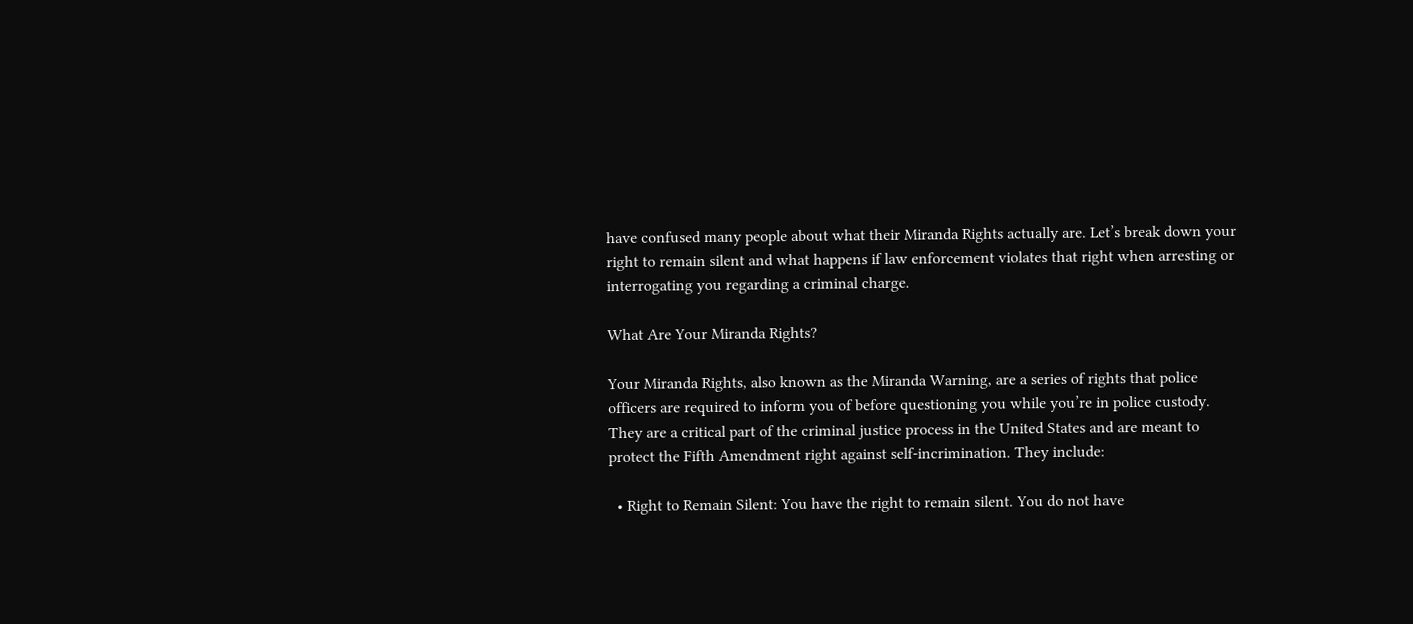have confused many people about what their Miranda Rights actually are. Let’s break down your right to remain silent and what happens if law enforcement violates that right when arresting or interrogating you regarding a criminal charge.

What Are Your Miranda Rights?

Your Miranda Rights, also known as the Miranda Warning, are a series of rights that police officers are required to inform you of before questioning you while you’re in police custody. They are a critical part of the criminal justice process in the United States and are meant to protect the Fifth Amendment right against self-incrimination. They include:

  • Right to Remain Silent: You have the right to remain silent. You do not have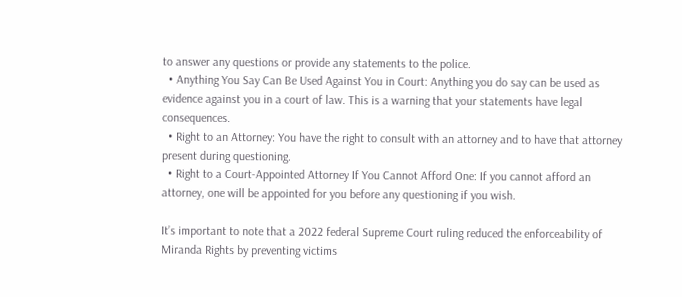to answer any questions or provide any statements to the police.
  • Anything You Say Can Be Used Against You in Court: Anything you do say can be used as evidence against you in a court of law. This is a warning that your statements have legal consequences.
  • Right to an Attorney: You have the right to consult with an attorney and to have that attorney present during questioning.
  • Right to a Court-Appointed Attorney If You Cannot Afford One: If you cannot afford an attorney, one will be appointed for you before any questioning if you wish.

It’s important to note that a 2022 federal Supreme Court ruling reduced the enforceability of Miranda Rights by preventing victims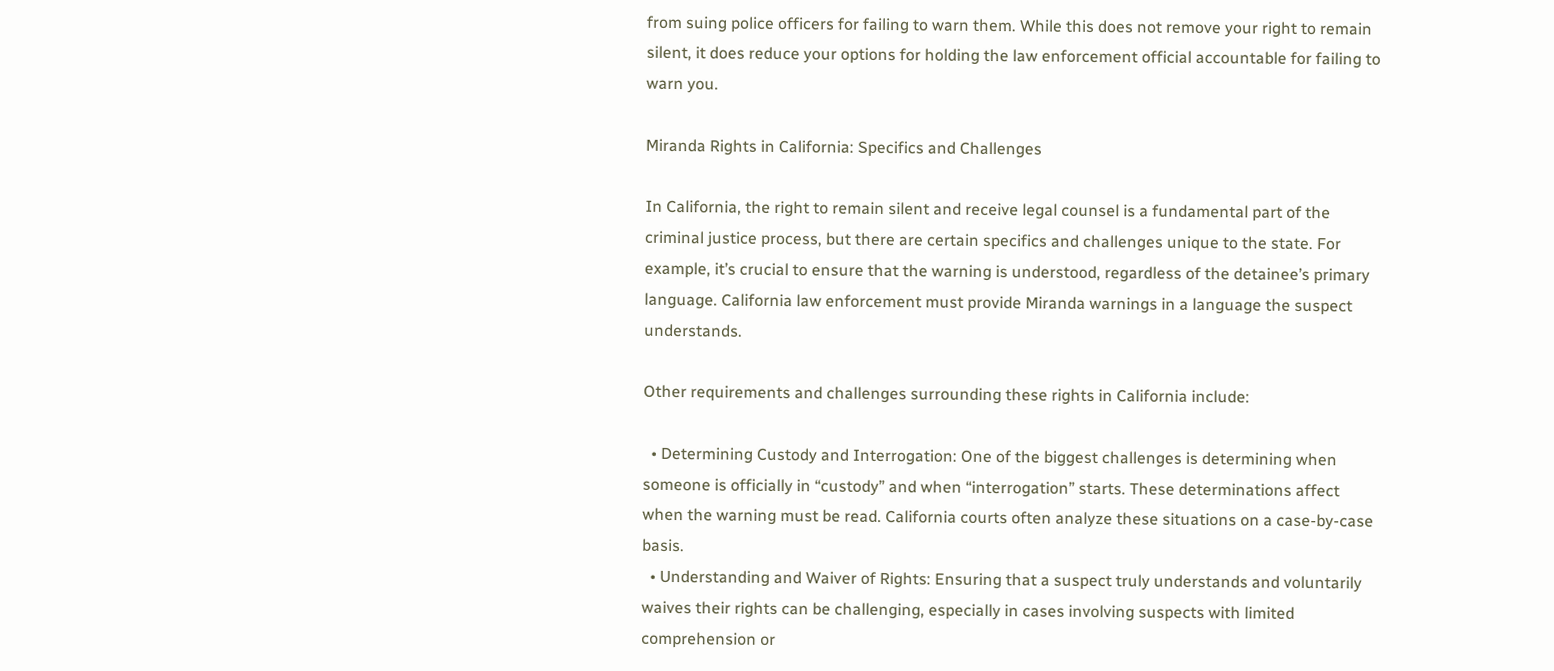from suing police officers for failing to warn them. While this does not remove your right to remain silent, it does reduce your options for holding the law enforcement official accountable for failing to warn you.

Miranda Rights in California: Specifics and Challenges

In California, the right to remain silent and receive legal counsel is a fundamental part of the criminal justice process, but there are certain specifics and challenges unique to the state. For example, it’s crucial to ensure that the warning is understood, regardless of the detainee’s primary language. California law enforcement must provide Miranda warnings in a language the suspect understands.

Other requirements and challenges surrounding these rights in California include:

  • Determining Custody and Interrogation: One of the biggest challenges is determining when someone is officially in “custody” and when “interrogation” starts. These determinations affect when the warning must be read. California courts often analyze these situations on a case-by-case basis.
  • Understanding and Waiver of Rights: Ensuring that a suspect truly understands and voluntarily waives their rights can be challenging, especially in cases involving suspects with limited comprehension or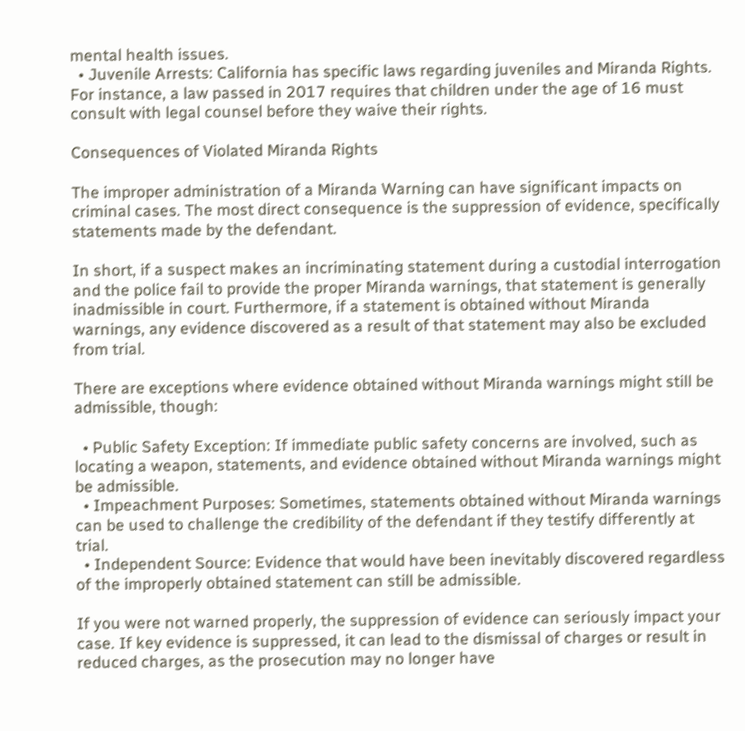mental health issues.
  • Juvenile Arrests: California has specific laws regarding juveniles and Miranda Rights. For instance, a law passed in 2017 requires that children under the age of 16 must consult with legal counsel before they waive their rights.

Consequences of Violated Miranda Rights

The improper administration of a Miranda Warning can have significant impacts on criminal cases. The most direct consequence is the suppression of evidence, specifically statements made by the defendant.

In short, if a suspect makes an incriminating statement during a custodial interrogation and the police fail to provide the proper Miranda warnings, that statement is generally inadmissible in court. Furthermore, if a statement is obtained without Miranda warnings, any evidence discovered as a result of that statement may also be excluded from trial.

There are exceptions where evidence obtained without Miranda warnings might still be admissible, though:

  • Public Safety Exception: If immediate public safety concerns are involved, such as locating a weapon, statements, and evidence obtained without Miranda warnings might be admissible.
  • Impeachment Purposes: Sometimes, statements obtained without Miranda warnings can be used to challenge the credibility of the defendant if they testify differently at trial.
  • Independent Source: Evidence that would have been inevitably discovered regardless of the improperly obtained statement can still be admissible.

If you were not warned properly, the suppression of evidence can seriously impact your case. If key evidence is suppressed, it can lead to the dismissal of charges or result in reduced charges, as the prosecution may no longer have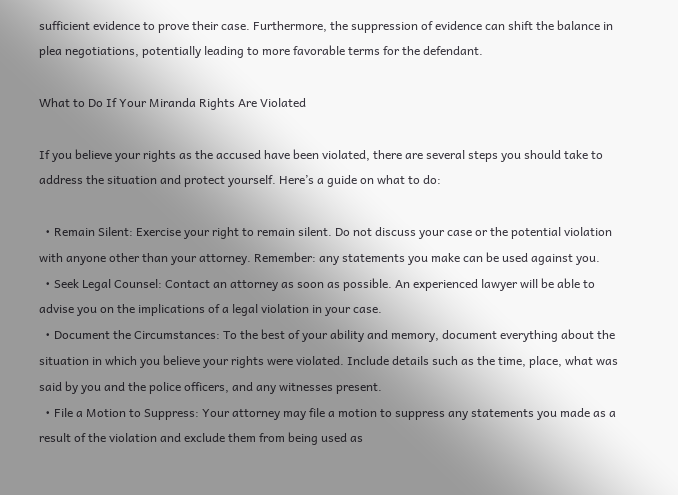sufficient evidence to prove their case. Furthermore, the suppression of evidence can shift the balance in plea negotiations, potentially leading to more favorable terms for the defendant.

What to Do If Your Miranda Rights Are Violated

If you believe your rights as the accused have been violated, there are several steps you should take to address the situation and protect yourself. Here’s a guide on what to do:

  • Remain Silent: Exercise your right to remain silent. Do not discuss your case or the potential violation with anyone other than your attorney. Remember: any statements you make can be used against you.
  • Seek Legal Counsel: Contact an attorney as soon as possible. An experienced lawyer will be able to advise you on the implications of a legal violation in your case.
  • Document the Circumstances: To the best of your ability and memory, document everything about the situation in which you believe your rights were violated. Include details such as the time, place, what was said by you and the police officers, and any witnesses present.
  • File a Motion to Suppress: Your attorney may file a motion to suppress any statements you made as a result of the violation and exclude them from being used as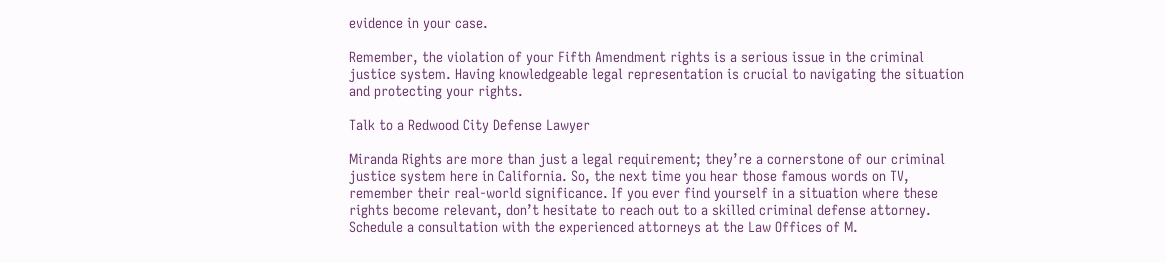evidence in your case.

Remember, the violation of your Fifth Amendment rights is a serious issue in the criminal justice system. Having knowledgeable legal representation is crucial to navigating the situation and protecting your rights.

Talk to a Redwood City Defense Lawyer

Miranda Rights are more than just a legal requirement; they’re a cornerstone of our criminal justice system here in California. So, the next time you hear those famous words on TV, remember their real-world significance. If you ever find yourself in a situation where these rights become relevant, don’t hesitate to reach out to a skilled criminal defense attorney. Schedule a consultation with the experienced attorneys at the Law Offices of M.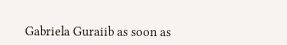Gabriela Guraiib as soon as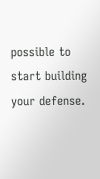possible to start building your defense.